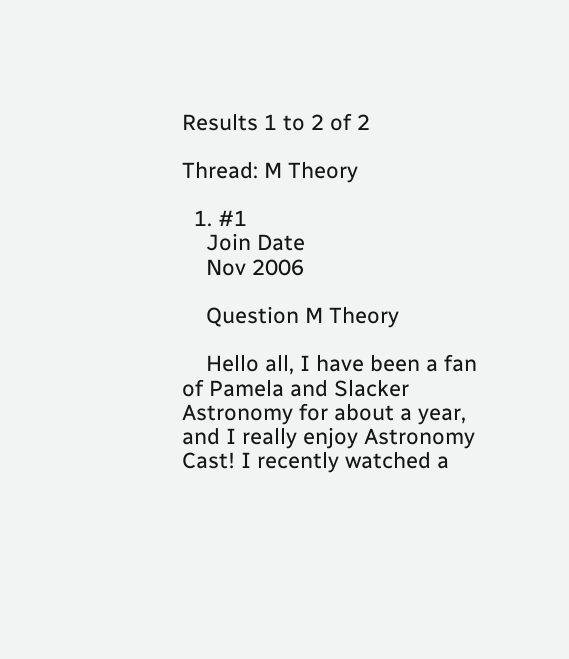Results 1 to 2 of 2

Thread: M Theory

  1. #1
    Join Date
    Nov 2006

    Question M Theory

    Hello all, I have been a fan of Pamela and Slacker Astronomy for about a year, and I really enjoy Astronomy Cast! I recently watched a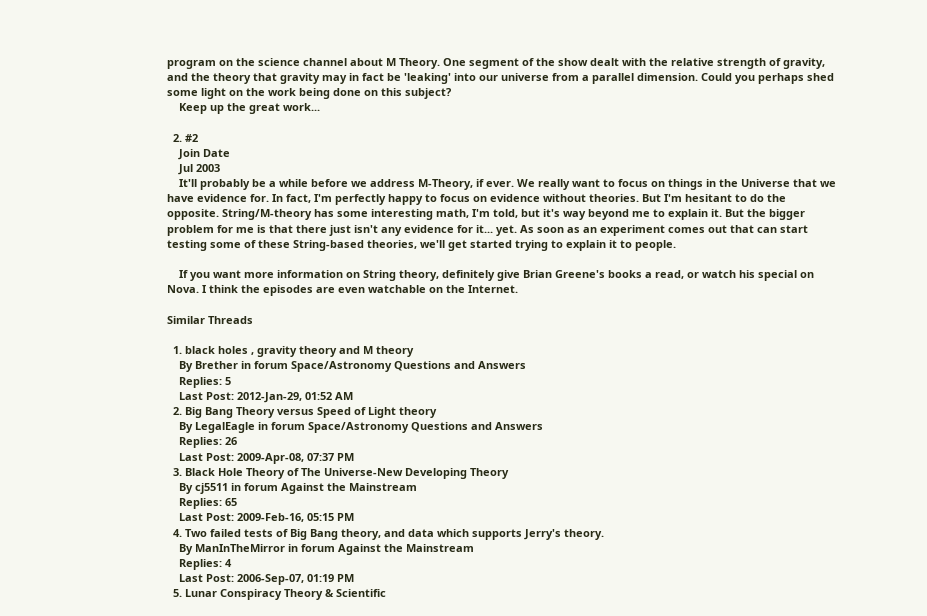program on the science channel about M Theory. One segment of the show dealt with the relative strength of gravity, and the theory that gravity may in fact be 'leaking' into our universe from a parallel dimension. Could you perhaps shed some light on the work being done on this subject?
    Keep up the great work...

  2. #2
    Join Date
    Jul 2003
    It'll probably be a while before we address M-Theory, if ever. We really want to focus on things in the Universe that we have evidence for. In fact, I'm perfectly happy to focus on evidence without theories. But I'm hesitant to do the opposite. String/M-theory has some interesting math, I'm told, but it's way beyond me to explain it. But the bigger problem for me is that there just isn't any evidence for it... yet. As soon as an experiment comes out that can start testing some of these String-based theories, we'll get started trying to explain it to people.

    If you want more information on String theory, definitely give Brian Greene's books a read, or watch his special on Nova. I think the episodes are even watchable on the Internet.

Similar Threads

  1. black holes , gravity theory and M theory
    By Brether in forum Space/Astronomy Questions and Answers
    Replies: 5
    Last Post: 2012-Jan-29, 01:52 AM
  2. Big Bang Theory versus Speed of Light theory
    By LegalEagle in forum Space/Astronomy Questions and Answers
    Replies: 26
    Last Post: 2009-Apr-08, 07:37 PM
  3. Black Hole Theory of The Universe-New Developing Theory
    By cj5511 in forum Against the Mainstream
    Replies: 65
    Last Post: 2009-Feb-16, 05:15 PM
  4. Two failed tests of Big Bang theory, and data which supports Jerry's theory.
    By ManInTheMirror in forum Against the Mainstream
    Replies: 4
    Last Post: 2006-Sep-07, 01:19 PM
  5. Lunar Conspiracy Theory & Scientific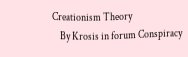Creationism Theory
    By Krosis in forum Conspiracy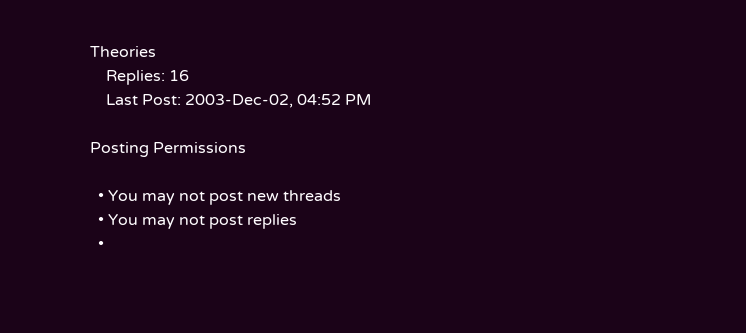Theories
    Replies: 16
    Last Post: 2003-Dec-02, 04:52 PM

Posting Permissions

  • You may not post new threads
  • You may not post replies
  •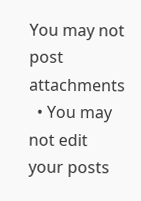You may not post attachments
  • You may not edit your posts